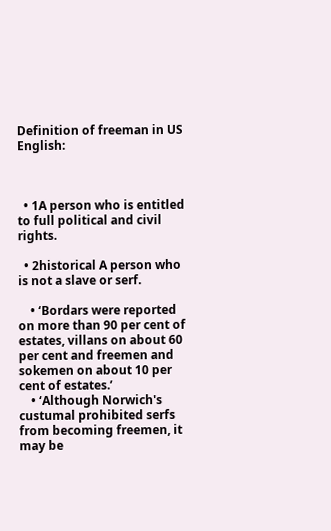Definition of freeman in US English:



  • 1A person who is entitled to full political and civil rights.

  • 2historical A person who is not a slave or serf.

    • ‘Bordars were reported on more than 90 per cent of estates, villans on about 60 per cent and freemen and sokemen on about 10 per cent of estates.’
    • ‘Although Norwich's custumal prohibited serfs from becoming freemen, it may be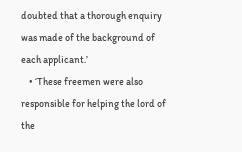doubted that a thorough enquiry was made of the background of each applicant.’
    • ‘These freemen were also responsible for helping the lord of the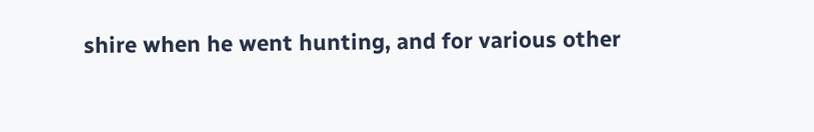shire when he went hunting, and for various other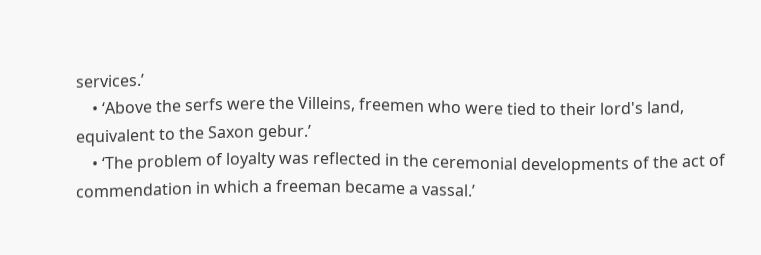services.’
    • ‘Above the serfs were the Villeins, freemen who were tied to their lord's land, equivalent to the Saxon gebur.’
    • ‘The problem of loyalty was reflected in the ceremonial developments of the act of commendation in which a freeman became a vassal.’